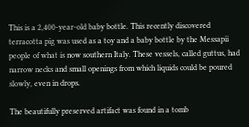This is a 2,400-year-old baby bottle. This recently discovered terracotta pig was used as a toy and a baby bottle by the Messapii people of what is now southern Italy. These vessels, called guttus, had narrow necks and small openings from which liquids could be poured slowly, even in drops.

The beautifully preserved artifact was found in a tomb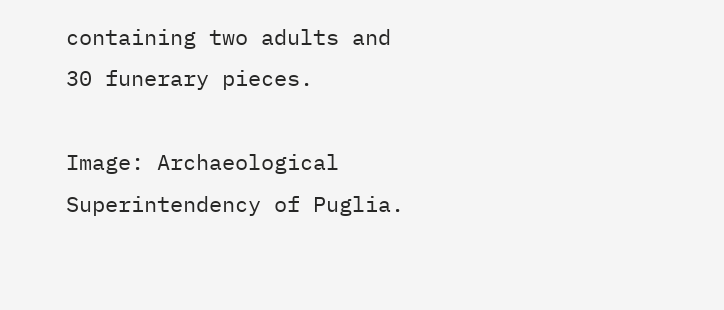containing two adults and 30 funerary pieces.

Image: Archaeological Superintendency of Puglia.